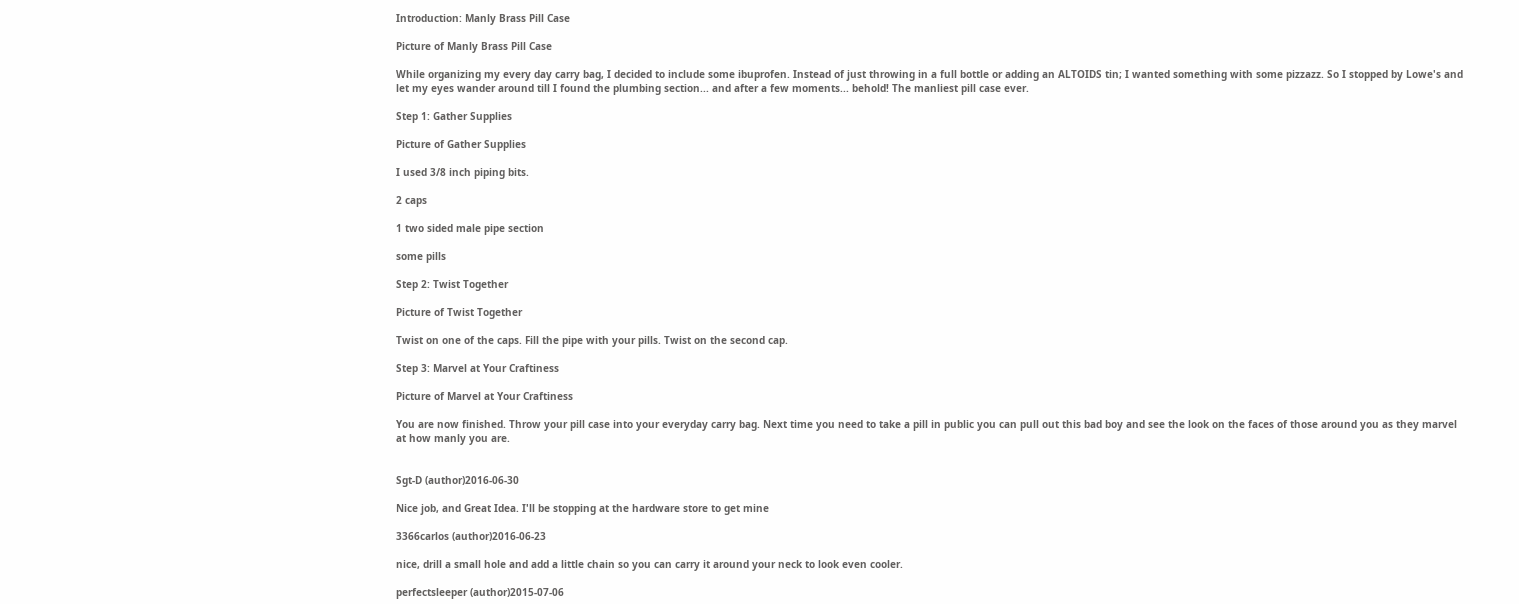Introduction: Manly Brass Pill Case

Picture of Manly Brass Pill Case

While organizing my every day carry bag, I decided to include some ibuprofen. Instead of just throwing in a full bottle or adding an ALTOIDS tin; I wanted something with some pizzazz. So I stopped by Lowe's and let my eyes wander around till I found the plumbing section... and after a few moments... behold! The manliest pill case ever.

Step 1: Gather Supplies

Picture of Gather Supplies

I used 3/8 inch piping bits.

2 caps

1 two sided male pipe section

some pills

Step 2: Twist Together

Picture of Twist Together

Twist on one of the caps. Fill the pipe with your pills. Twist on the second cap.

Step 3: Marvel at Your Craftiness

Picture of Marvel at Your Craftiness

You are now finished. Throw your pill case into your everyday carry bag. Next time you need to take a pill in public you can pull out this bad boy and see the look on the faces of those around you as they marvel at how manly you are.


Sgt-D (author)2016-06-30

Nice job, and Great Idea. I'll be stopping at the hardware store to get mine

3366carlos (author)2016-06-23

nice, drill a small hole and add a little chain so you can carry it around your neck to look even cooler.

perfectsleeper (author)2015-07-06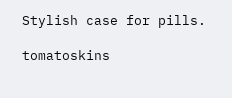Stylish case for pills.

tomatoskins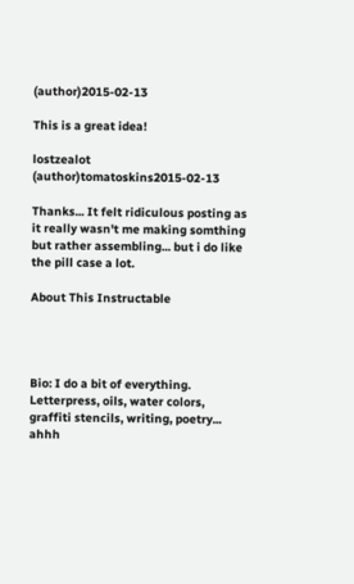(author)2015-02-13

This is a great idea!

lostzealot (author)tomatoskins2015-02-13

Thanks... It felt ridiculous posting as it really wasn't me making somthing but rather assembling... but i do like the pill case a lot.

About This Instructable




Bio: I do a bit of everything. Letterpress, oils, water colors, graffiti stencils, writing, poetry... ahhh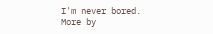I'm never bored.
More by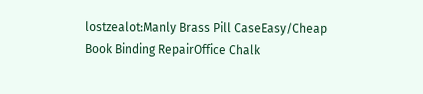lostzealot:Manly Brass Pill CaseEasy/Cheap Book Binding RepairOffice Chalk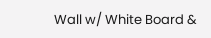Wall w/ White Board &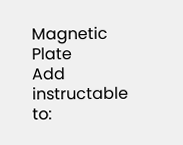Magnetic Plate
Add instructable to: